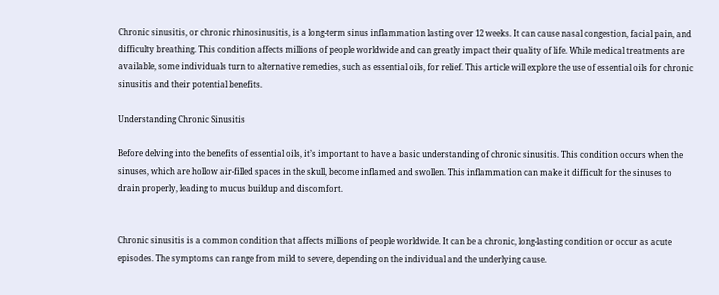Chronic sinusitis, or chronic rhinosinusitis, is a long-term sinus inflammation lasting over 12 weeks. It can cause nasal congestion, facial pain, and difficulty breathing. This condition affects millions of people worldwide and can greatly impact their quality of life. While medical treatments are available, some individuals turn to alternative remedies, such as essential oils, for relief. This article will explore the use of essential oils for chronic sinusitis and their potential benefits.

Understanding Chronic Sinusitis

Before delving into the benefits of essential oils, it’s important to have a basic understanding of chronic sinusitis. This condition occurs when the sinuses, which are hollow air-filled spaces in the skull, become inflamed and swollen. This inflammation can make it difficult for the sinuses to drain properly, leading to mucus buildup and discomfort.


Chronic sinusitis is a common condition that affects millions of people worldwide. It can be a chronic, long-lasting condition or occur as acute episodes. The symptoms can range from mild to severe, depending on the individual and the underlying cause.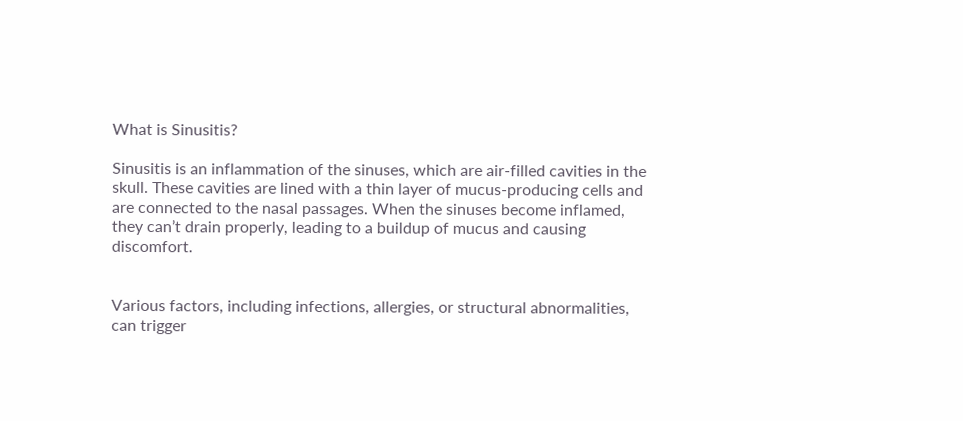What is Sinusitis?

Sinusitis is an inflammation of the sinuses, which are air-filled cavities in the skull. These cavities are lined with a thin layer of mucus-producing cells and are connected to the nasal passages. When the sinuses become inflamed, they can’t drain properly, leading to a buildup of mucus and causing discomfort.


Various factors, including infections, allergies, or structural abnormalities, can trigger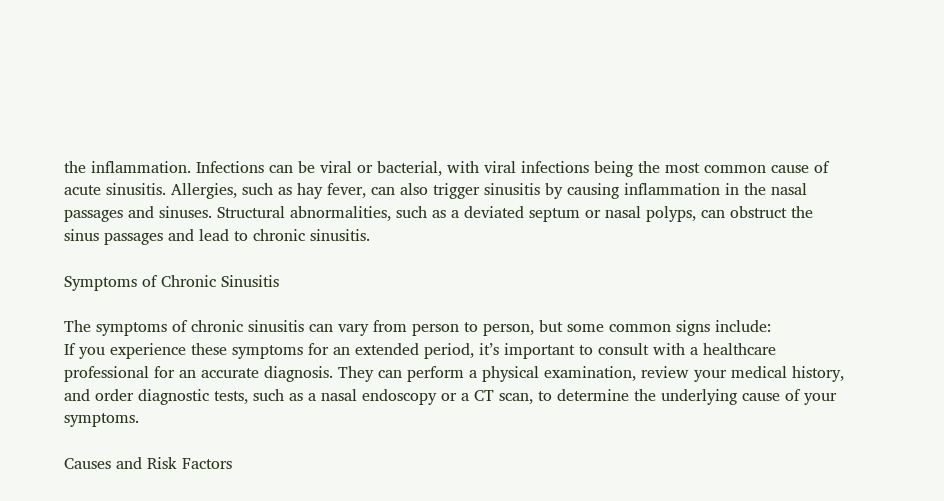the inflammation. Infections can be viral or bacterial, with viral infections being the most common cause of acute sinusitis. Allergies, such as hay fever, can also trigger sinusitis by causing inflammation in the nasal passages and sinuses. Structural abnormalities, such as a deviated septum or nasal polyps, can obstruct the sinus passages and lead to chronic sinusitis.

Symptoms of Chronic Sinusitis

The symptoms of chronic sinusitis can vary from person to person, but some common signs include:
If you experience these symptoms for an extended period, it’s important to consult with a healthcare professional for an accurate diagnosis. They can perform a physical examination, review your medical history, and order diagnostic tests, such as a nasal endoscopy or a CT scan, to determine the underlying cause of your symptoms.

Causes and Risk Factors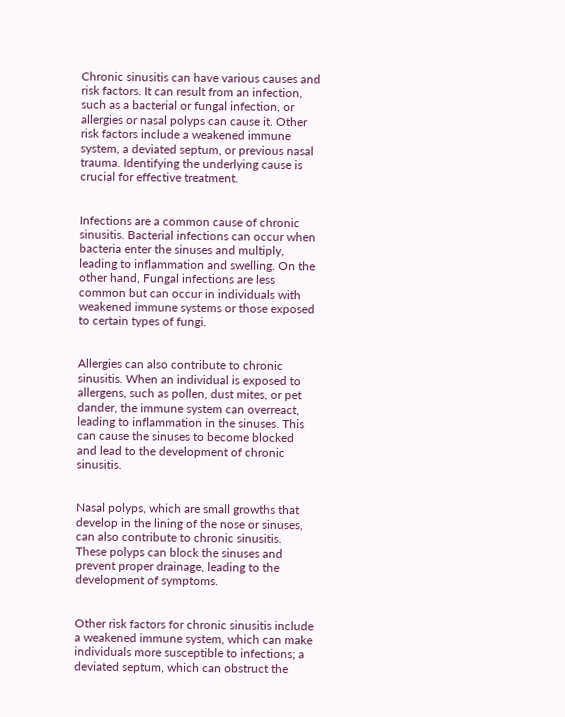Chronic sinusitis can have various causes and risk factors. It can result from an infection, such as a bacterial or fungal infection, or allergies or nasal polyps can cause it. Other risk factors include a weakened immune system, a deviated septum, or previous nasal trauma. Identifying the underlying cause is crucial for effective treatment.


Infections are a common cause of chronic sinusitis. Bacterial infections can occur when bacteria enter the sinuses and multiply, leading to inflammation and swelling. On the other hand, Fungal infections are less common but can occur in individuals with weakened immune systems or those exposed to certain types of fungi.


Allergies can also contribute to chronic sinusitis. When an individual is exposed to allergens, such as pollen, dust mites, or pet dander, the immune system can overreact, leading to inflammation in the sinuses. This can cause the sinuses to become blocked and lead to the development of chronic sinusitis.


Nasal polyps, which are small growths that develop in the lining of the nose or sinuses, can also contribute to chronic sinusitis. These polyps can block the sinuses and prevent proper drainage, leading to the development of symptoms.


Other risk factors for chronic sinusitis include a weakened immune system, which can make individuals more susceptible to infections; a deviated septum, which can obstruct the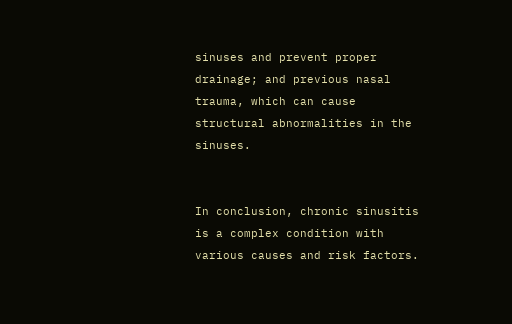sinuses and prevent proper drainage; and previous nasal trauma, which can cause structural abnormalities in the sinuses.


In conclusion, chronic sinusitis is a complex condition with various causes and risk factors.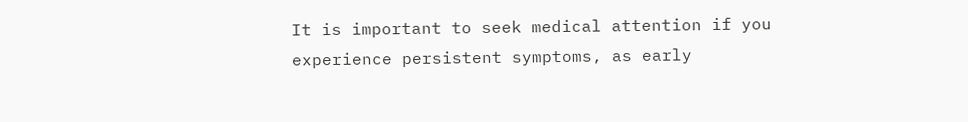It is important to seek medical attention if you experience persistent symptoms, as early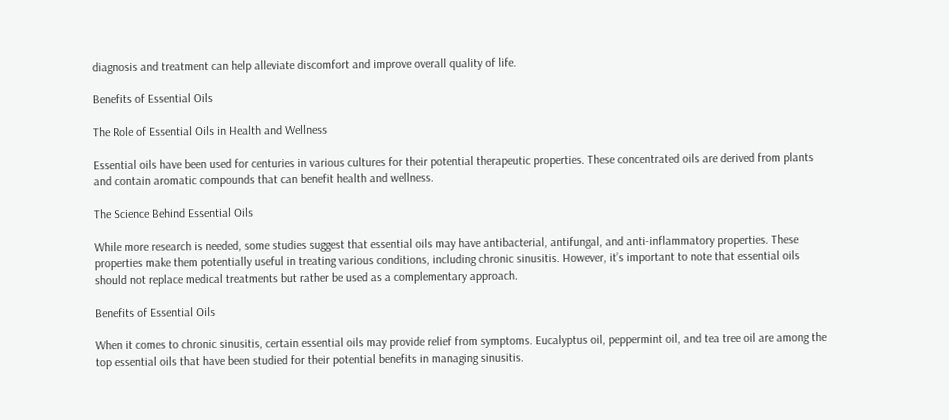diagnosis and treatment can help alleviate discomfort and improve overall quality of life.

Benefits of Essential Oils

The Role of Essential Oils in Health and Wellness

Essential oils have been used for centuries in various cultures for their potential therapeutic properties. These concentrated oils are derived from plants and contain aromatic compounds that can benefit health and wellness.

The Science Behind Essential Oils

While more research is needed, some studies suggest that essential oils may have antibacterial, antifungal, and anti-inflammatory properties. These properties make them potentially useful in treating various conditions, including chronic sinusitis. However, it’s important to note that essential oils should not replace medical treatments but rather be used as a complementary approach.

Benefits of Essential Oils

When it comes to chronic sinusitis, certain essential oils may provide relief from symptoms. Eucalyptus oil, peppermint oil, and tea tree oil are among the top essential oils that have been studied for their potential benefits in managing sinusitis.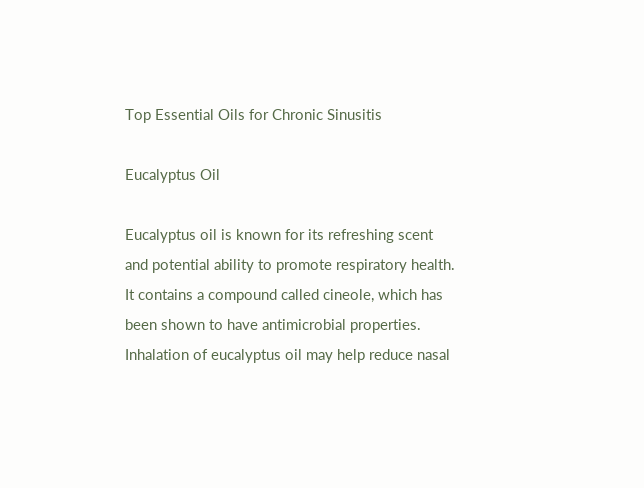Top Essential Oils for Chronic Sinusitis

Eucalyptus Oil

Eucalyptus oil is known for its refreshing scent and potential ability to promote respiratory health. It contains a compound called cineole, which has been shown to have antimicrobial properties. Inhalation of eucalyptus oil may help reduce nasal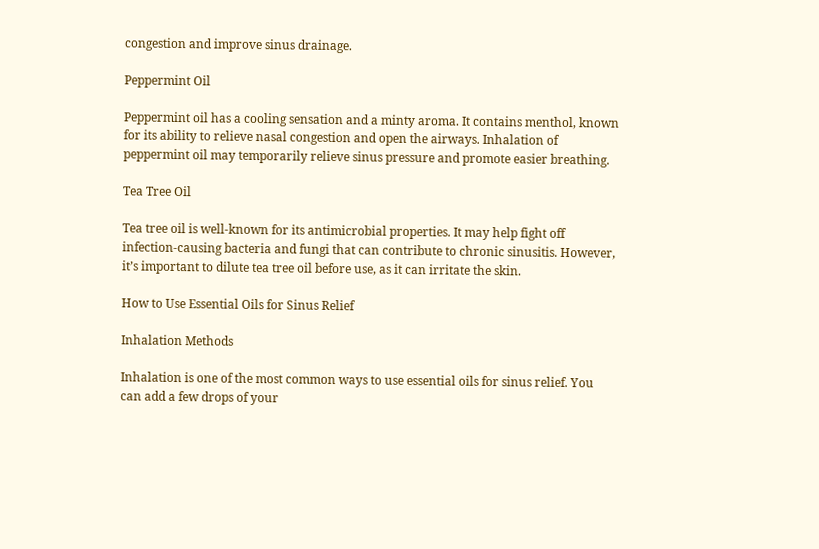congestion and improve sinus drainage.

Peppermint Oil

Peppermint oil has a cooling sensation and a minty aroma. It contains menthol, known for its ability to relieve nasal congestion and open the airways. Inhalation of peppermint oil may temporarily relieve sinus pressure and promote easier breathing.

Tea Tree Oil

Tea tree oil is well-known for its antimicrobial properties. It may help fight off infection-causing bacteria and fungi that can contribute to chronic sinusitis. However, it’s important to dilute tea tree oil before use, as it can irritate the skin.

How to Use Essential Oils for Sinus Relief

Inhalation Methods

Inhalation is one of the most common ways to use essential oils for sinus relief. You can add a few drops of your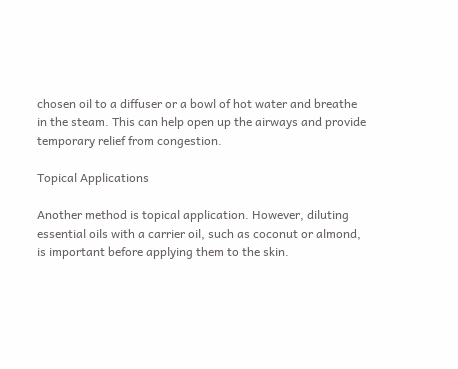chosen oil to a diffuser or a bowl of hot water and breathe in the steam. This can help open up the airways and provide temporary relief from congestion.

Topical Applications

Another method is topical application. However, diluting essential oils with a carrier oil, such as coconut or almond, is important before applying them to the skin.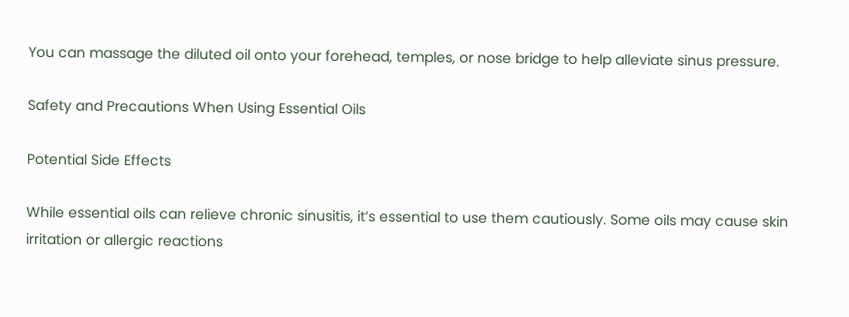You can massage the diluted oil onto your forehead, temples, or nose bridge to help alleviate sinus pressure.

Safety and Precautions When Using Essential Oils

Potential Side Effects

While essential oils can relieve chronic sinusitis, it’s essential to use them cautiously. Some oils may cause skin irritation or allergic reactions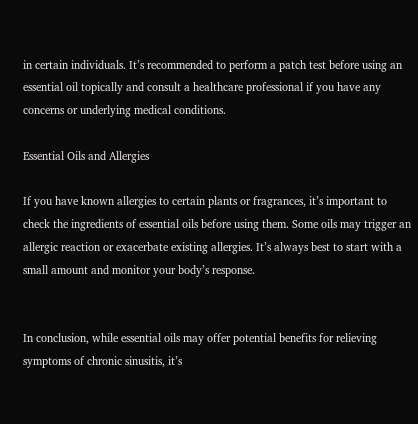in certain individuals. It’s recommended to perform a patch test before using an essential oil topically and consult a healthcare professional if you have any concerns or underlying medical conditions.

Essential Oils and Allergies

If you have known allergies to certain plants or fragrances, it’s important to check the ingredients of essential oils before using them. Some oils may trigger an allergic reaction or exacerbate existing allergies. It’s always best to start with a small amount and monitor your body’s response.


In conclusion, while essential oils may offer potential benefits for relieving symptoms of chronic sinusitis, it’s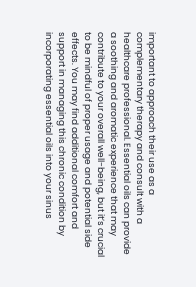important to approach their use as a complementary therapy and consult with a healthcare professional. Essential oils can provide a soothing and aromatic experience that may contribute to your overall well-being, but it’s crucial to be mindful of proper usage and potential side effects. You may find additional comfort and support in managing this chronic condition by incorporating essential oils into your sinus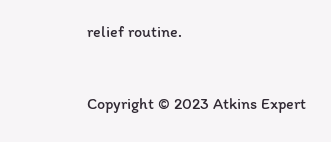relief routine.


Copyright © 2023 Atkins Expert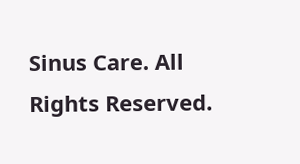Sinus Care. All Rights Reserved.